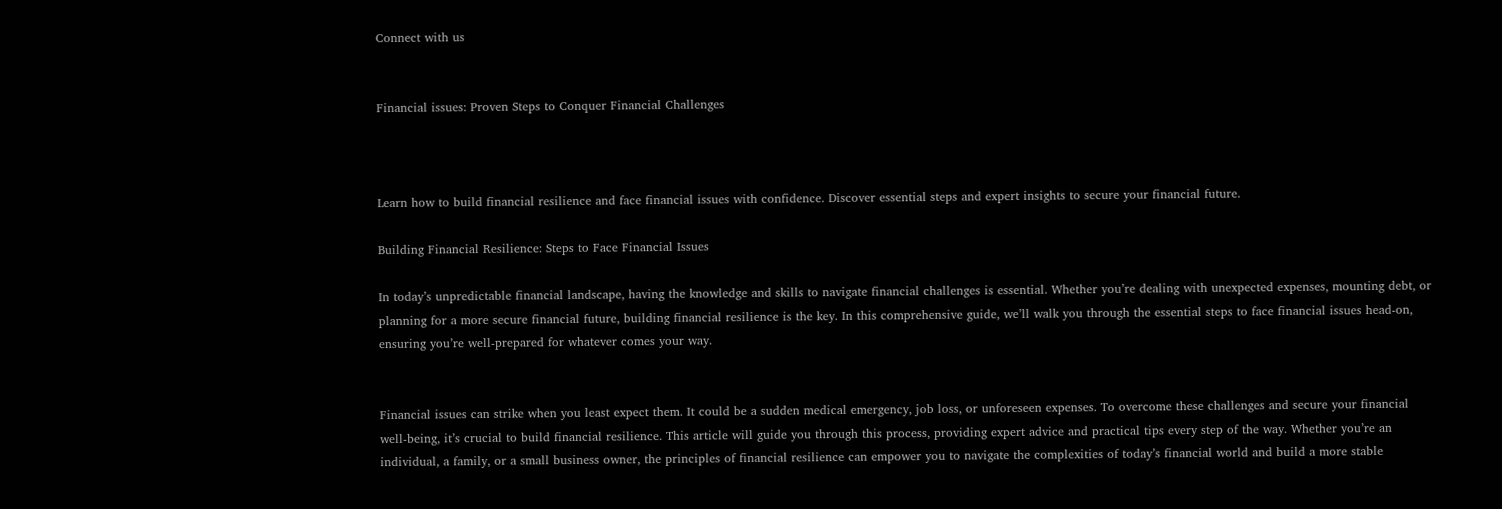Connect with us


Financial issues: Proven Steps to Conquer Financial Challenges



Learn how to build financial resilience and face financial issues with confidence. Discover essential steps and expert insights to secure your financial future.

Building Financial Resilience: Steps to Face Financial Issues

In today’s unpredictable financial landscape, having the knowledge and skills to navigate financial challenges is essential. Whether you’re dealing with unexpected expenses, mounting debt, or planning for a more secure financial future, building financial resilience is the key. In this comprehensive guide, we’ll walk you through the essential steps to face financial issues head-on, ensuring you’re well-prepared for whatever comes your way.


Financial issues can strike when you least expect them. It could be a sudden medical emergency, job loss, or unforeseen expenses. To overcome these challenges and secure your financial well-being, it’s crucial to build financial resilience. This article will guide you through this process, providing expert advice and practical tips every step of the way. Whether you’re an individual, a family, or a small business owner, the principles of financial resilience can empower you to navigate the complexities of today’s financial world and build a more stable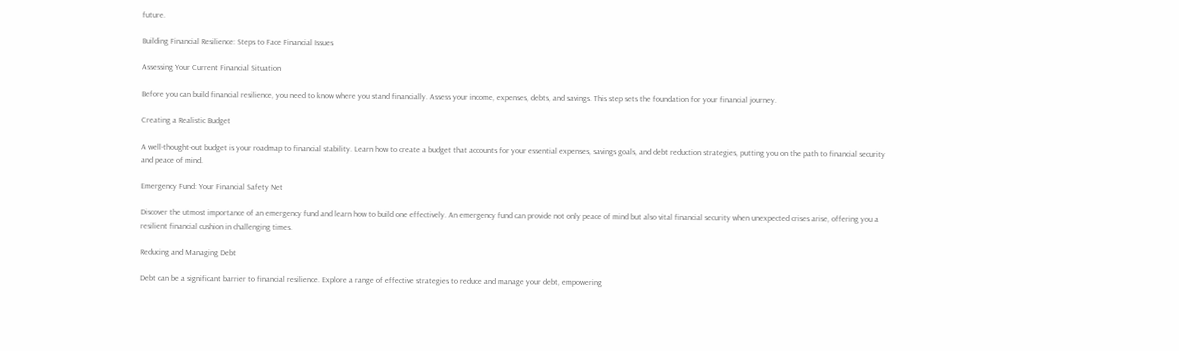future.

Building Financial Resilience: Steps to Face Financial Issues

Assessing Your Current Financial Situation

Before you can build financial resilience, you need to know where you stand financially. Assess your income, expenses, debts, and savings. This step sets the foundation for your financial journey.

Creating a Realistic Budget

A well-thought-out budget is your roadmap to financial stability. Learn how to create a budget that accounts for your essential expenses, savings goals, and debt reduction strategies, putting you on the path to financial security and peace of mind.

Emergency Fund: Your Financial Safety Net

Discover the utmost importance of an emergency fund and learn how to build one effectively. An emergency fund can provide not only peace of mind but also vital financial security when unexpected crises arise, offering you a resilient financial cushion in challenging times.

Reducing and Managing Debt

Debt can be a significant barrier to financial resilience. Explore a range of effective strategies to reduce and manage your debt, empowering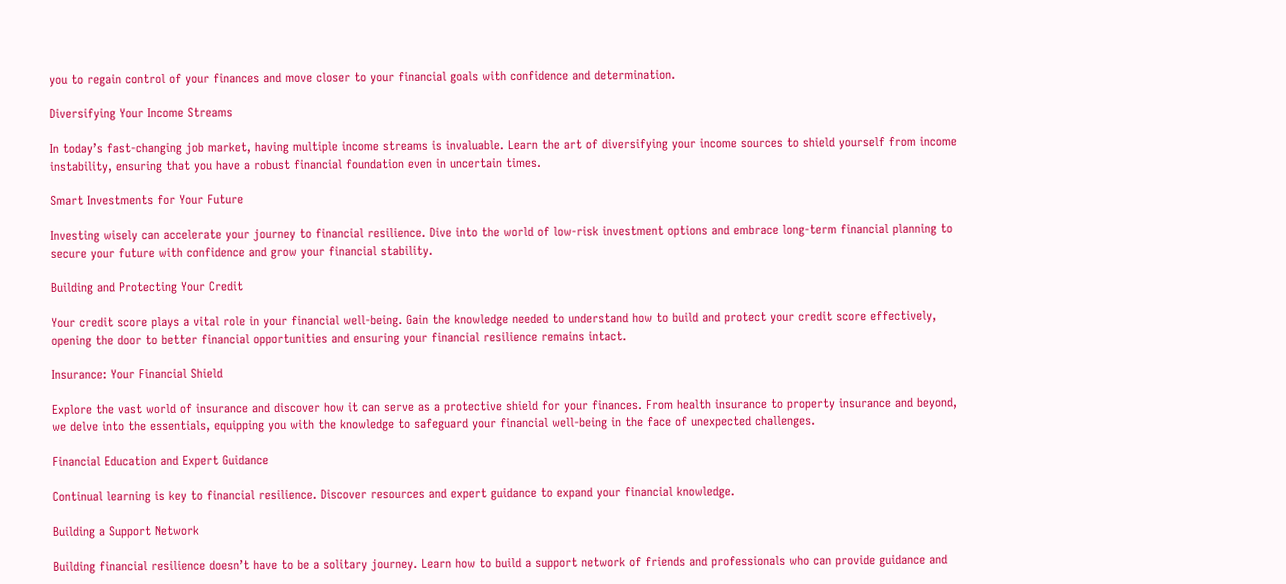you to regain control of your finances and move closer to your financial goals with confidence and determination.

Diversifying Your Income Streams

In today’s fast-changing job market, having multiple income streams is invaluable. Learn the art of diversifying your income sources to shield yourself from income instability, ensuring that you have a robust financial foundation even in uncertain times.

Smart Investments for Your Future

Investing wisely can accelerate your journey to financial resilience. Dive into the world of low-risk investment options and embrace long-term financial planning to secure your future with confidence and grow your financial stability.

Building and Protecting Your Credit

Your credit score plays a vital role in your financial well-being. Gain the knowledge needed to understand how to build and protect your credit score effectively, opening the door to better financial opportunities and ensuring your financial resilience remains intact.

Insurance: Your Financial Shield

Explore the vast world of insurance and discover how it can serve as a protective shield for your finances. From health insurance to property insurance and beyond, we delve into the essentials, equipping you with the knowledge to safeguard your financial well-being in the face of unexpected challenges.

Financial Education and Expert Guidance

Continual learning is key to financial resilience. Discover resources and expert guidance to expand your financial knowledge.

Building a Support Network

Building financial resilience doesn’t have to be a solitary journey. Learn how to build a support network of friends and professionals who can provide guidance and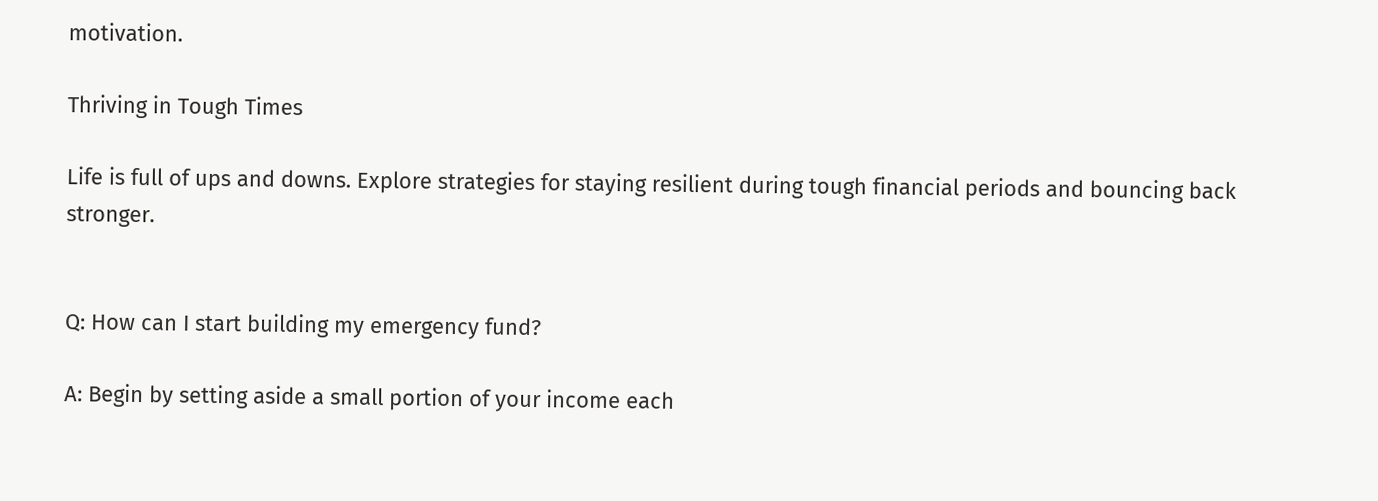motivation.

Thriving in Tough Times

Life is full of ups and downs. Explore strategies for staying resilient during tough financial periods and bouncing back stronger.


Q: How can I start building my emergency fund?

A: Begin by setting aside a small portion of your income each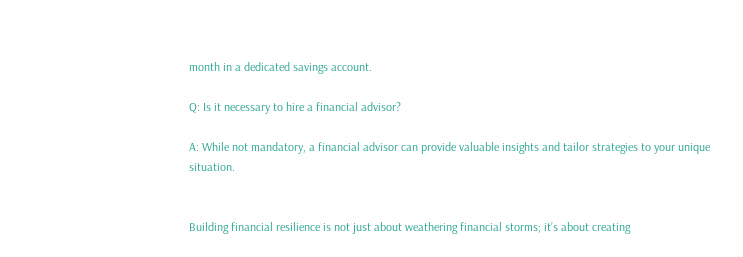month in a dedicated savings account.

Q: Is it necessary to hire a financial advisor?

A: While not mandatory, a financial advisor can provide valuable insights and tailor strategies to your unique situation.


Building financial resilience is not just about weathering financial storms; it’s about creating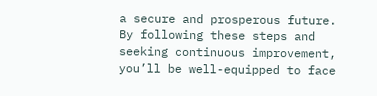a secure and prosperous future. By following these steps and seeking continuous improvement, you’ll be well-equipped to face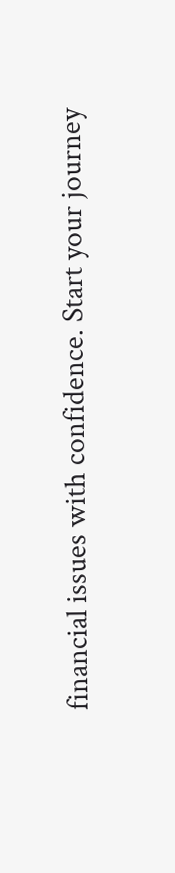financial issues with confidence. Start your journey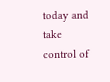today and take control of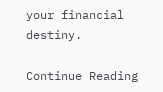your financial destiny.

Continue Reading